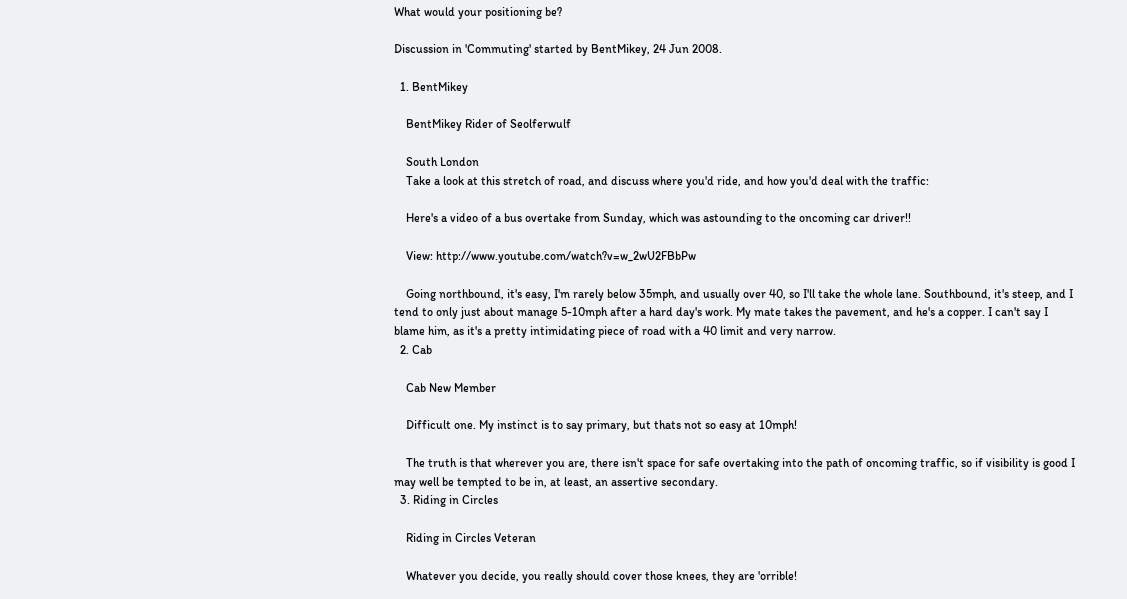What would your positioning be?

Discussion in 'Commuting' started by BentMikey, 24 Jun 2008.

  1. BentMikey

    BentMikey Rider of Seolferwulf

    South London
    Take a look at this stretch of road, and discuss where you'd ride, and how you'd deal with the traffic:

    Here's a video of a bus overtake from Sunday, which was astounding to the oncoming car driver!!

    View: http://www.youtube.com/watch?v=w_2wU2FBbPw

    Going northbound, it's easy, I'm rarely below 35mph, and usually over 40, so I'll take the whole lane. Southbound, it's steep, and I tend to only just about manage 5-10mph after a hard day's work. My mate takes the pavement, and he's a copper. I can't say I blame him, as it's a pretty intimidating piece of road with a 40 limit and very narrow.
  2. Cab

    Cab New Member

    Difficult one. My instinct is to say primary, but thats not so easy at 10mph!

    The truth is that wherever you are, there isn't space for safe overtaking into the path of oncoming traffic, so if visibility is good I may well be tempted to be in, at least, an assertive secondary.
  3. Riding in Circles

    Riding in Circles Veteran

    Whatever you decide, you really should cover those knees, they are 'orrible!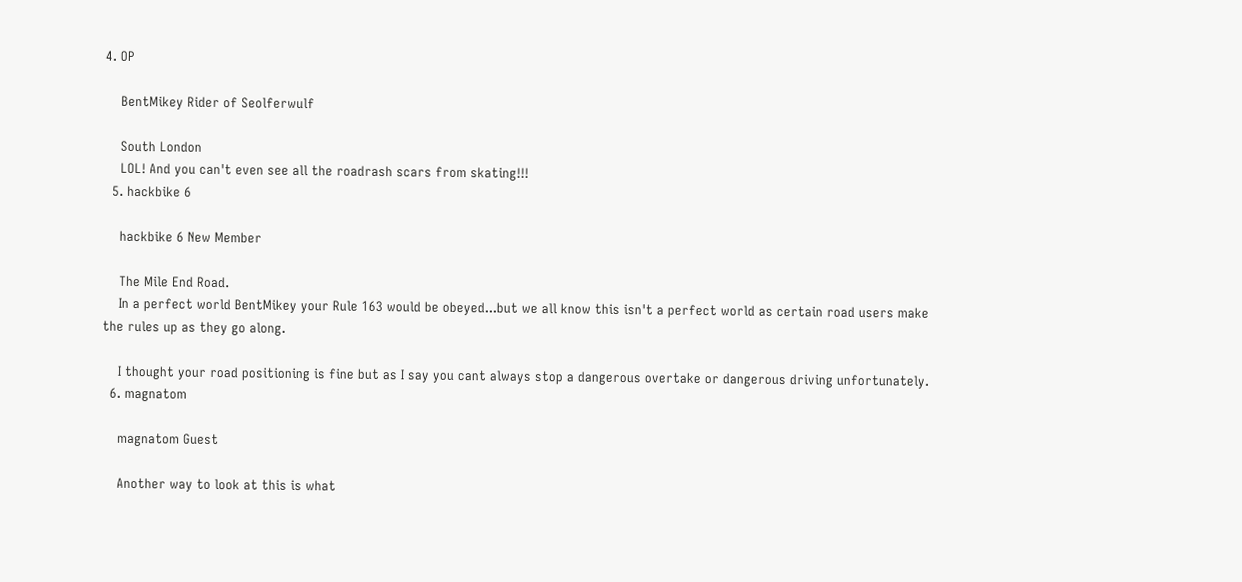4. OP

    BentMikey Rider of Seolferwulf

    South London
    LOL! And you can't even see all the roadrash scars from skating!!!
  5. hackbike 6

    hackbike 6 New Member

    The Mile End Road.
    In a perfect world BentMikey your Rule 163 would be obeyed...but we all know this isn't a perfect world as certain road users make the rules up as they go along.

    I thought your road positioning is fine but as I say you cant always stop a dangerous overtake or dangerous driving unfortunately.
  6. magnatom

    magnatom Guest

    Another way to look at this is what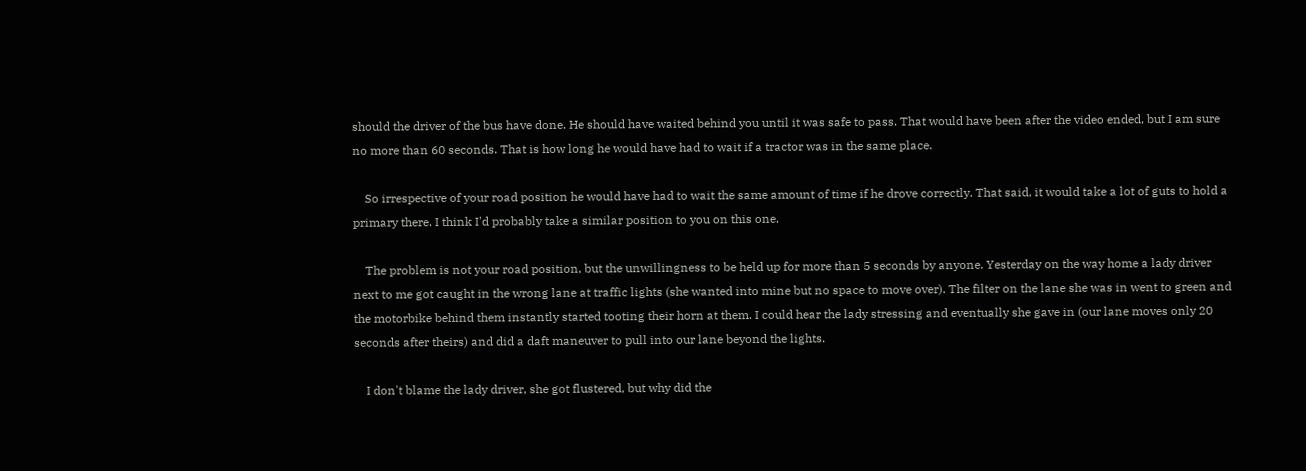should the driver of the bus have done. He should have waited behind you until it was safe to pass. That would have been after the video ended, but I am sure no more than 60 seconds. That is how long he would have had to wait if a tractor was in the same place.

    So irrespective of your road position he would have had to wait the same amount of time if he drove correctly. That said, it would take a lot of guts to hold a primary there. I think I'd probably take a similar position to you on this one.

    The problem is not your road position, but the unwillingness to be held up for more than 5 seconds by anyone. Yesterday on the way home a lady driver next to me got caught in the wrong lane at traffic lights (she wanted into mine but no space to move over). The filter on the lane she was in went to green and the motorbike behind them instantly started tooting their horn at them. I could hear the lady stressing and eventually she gave in (our lane moves only 20 seconds after theirs) and did a daft maneuver to pull into our lane beyond the lights.

    I don't blame the lady driver, she got flustered, but why did the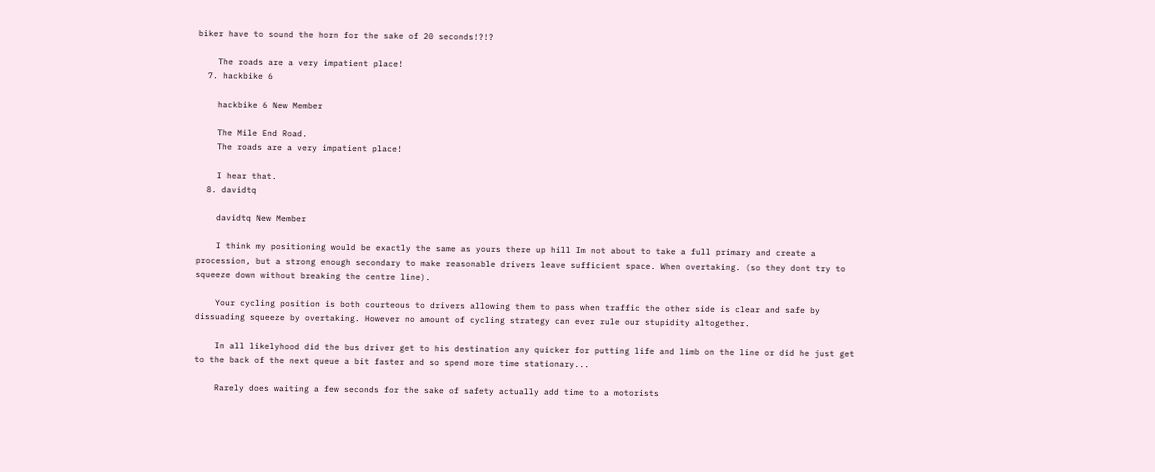biker have to sound the horn for the sake of 20 seconds!?!?

    The roads are a very impatient place!
  7. hackbike 6

    hackbike 6 New Member

    The Mile End Road.
    The roads are a very impatient place!

    I hear that.
  8. davidtq

    davidtq New Member

    I think my positioning would be exactly the same as yours there up hill Im not about to take a full primary and create a procession, but a strong enough secondary to make reasonable drivers leave sufficient space. When overtaking. (so they dont try to squeeze down without breaking the centre line).

    Your cycling position is both courteous to drivers allowing them to pass when traffic the other side is clear and safe by dissuading squeeze by overtaking. However no amount of cycling strategy can ever rule our stupidity altogether.

    In all likelyhood did the bus driver get to his destination any quicker for putting life and limb on the line or did he just get to the back of the next queue a bit faster and so spend more time stationary...

    Rarely does waiting a few seconds for the sake of safety actually add time to a motorists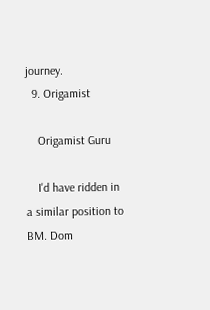journey.
  9. Origamist

    Origamist Guru

    I'd have ridden in a similar position to BM. Dom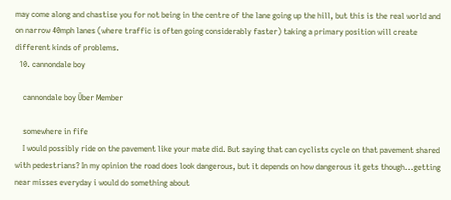may come along and chastise you for not being in the centre of the lane going up the hill, but this is the real world and on narrow 40mph lanes (where traffic is often going considerably faster) taking a primary position will create different kinds of problems.
  10. cannondale boy

    cannondale boy Über Member

    somewhere in fife
    I would possibly ride on the pavement like your mate did. But saying that can cyclists cycle on that pavement shared with pedestrians? In my opinion the road does look dangerous, but it depends on how dangerous it gets though...getting near misses everyday i would do something about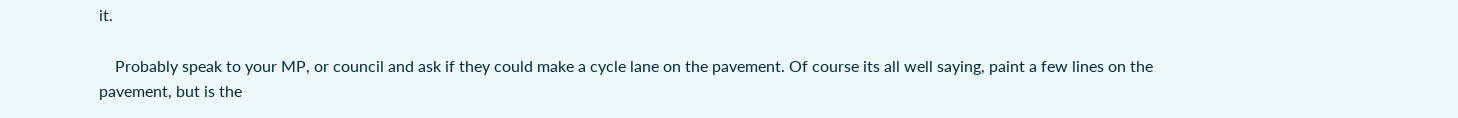it.

    Probably speak to your MP, or council and ask if they could make a cycle lane on the pavement. Of course its all well saying, paint a few lines on the pavement, but is the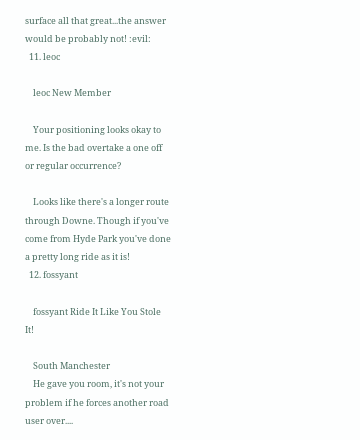surface all that great...the answer would be probably not! :evil:
  11. leoc

    leoc New Member

    Your positioning looks okay to me. Is the bad overtake a one off or regular occurrence?

    Looks like there's a longer route through Downe. Though if you've come from Hyde Park you've done a pretty long ride as it is!
  12. fossyant

    fossyant Ride It Like You Stole It!

    South Manchester
    He gave you room, it's not your problem if he forces another road user over....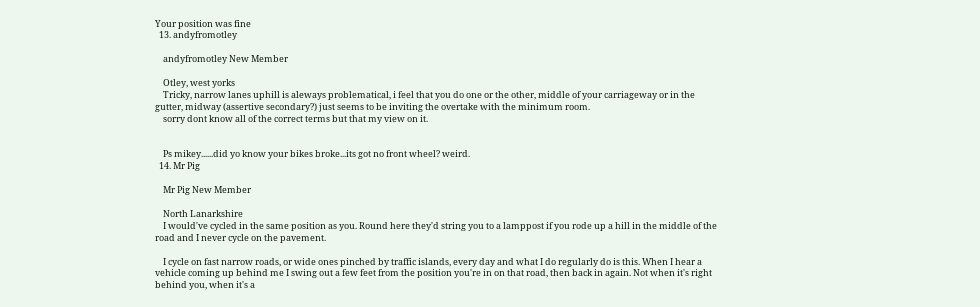Your position was fine
  13. andyfromotley

    andyfromotley New Member

    Otley, west yorks
    Tricky, narrow lanes uphill is aleways problematical, i feel that you do one or the other, middle of your carriageway or in the gutter, midway (assertive secondary?) just seems to be inviting the overtake with the minimum room.
    sorry dont know all of the correct terms but that my view on it.


    Ps mikey......did yo know your bikes broke...its got no front wheel? weird.
  14. Mr Pig

    Mr Pig New Member

    North Lanarkshire
    I would've cycled in the same position as you. Round here they'd string you to a lamppost if you rode up a hill in the middle of the road and I never cycle on the pavement.

    I cycle on fast narrow roads, or wide ones pinched by traffic islands, every day and what I do regularly do is this. When I hear a vehicle coming up behind me I swing out a few feet from the position you're in on that road, then back in again. Not when it's right behind you, when it's a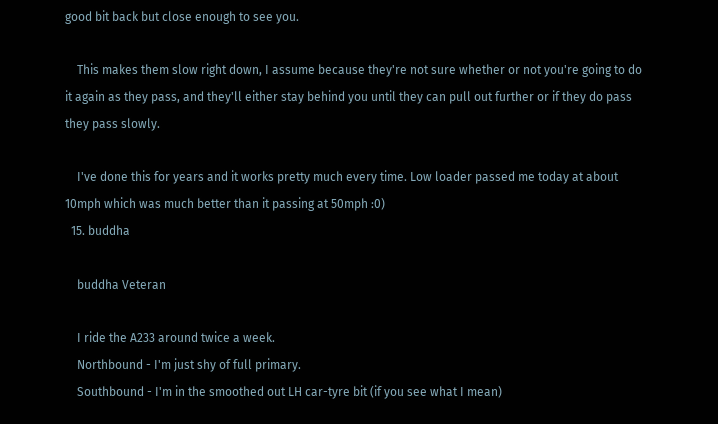good bit back but close enough to see you.

    This makes them slow right down, I assume because they're not sure whether or not you're going to do it again as they pass, and they'll either stay behind you until they can pull out further or if they do pass they pass slowly.

    I've done this for years and it works pretty much every time. Low loader passed me today at about 10mph which was much better than it passing at 50mph :0)
  15. buddha

    buddha Veteran

    I ride the A233 around twice a week.
    Northbound - I'm just shy of full primary.
    Southbound - I'm in the smoothed out LH car-tyre bit (if you see what I mean)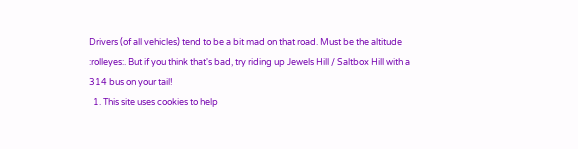Drivers (of all vehicles) tend to be a bit mad on that road. Must be the altitude :rolleyes:. But if you think that's bad, try riding up Jewels Hill / Saltbox Hill with a 314 bus on your tail!
  1. This site uses cookies to help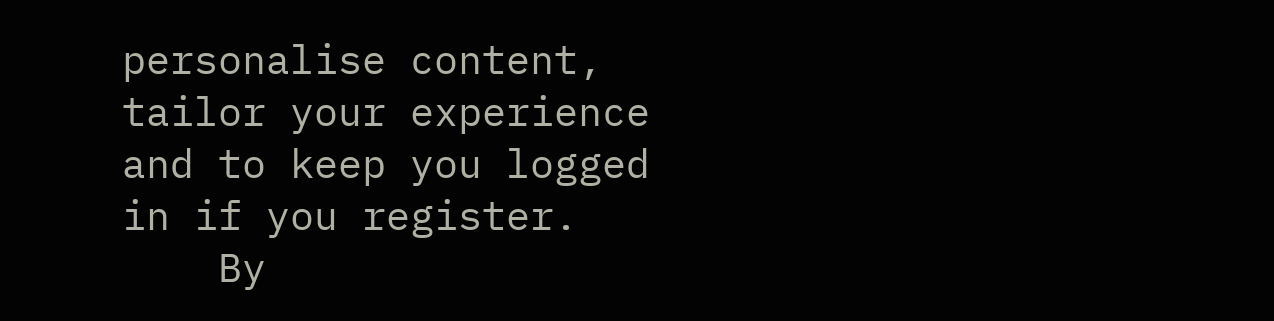personalise content, tailor your experience and to keep you logged in if you register.
    By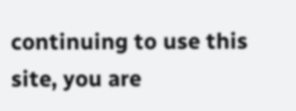continuing to use this site, you are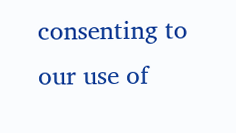consenting to our use of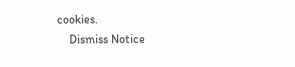cookies.
    Dismiss Notice